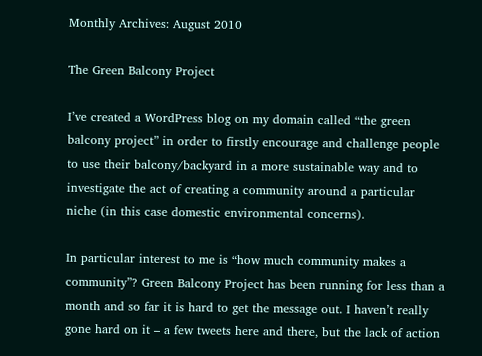Monthly Archives: August 2010

The Green Balcony Project

I’ve created a WordPress blog on my domain called “the green balcony project” in order to firstly encourage and challenge people to use their balcony/backyard in a more sustainable way and to investigate the act of creating a community around a particular niche (in this case domestic environmental concerns).

In particular interest to me is “how much community makes a community”? Green Balcony Project has been running for less than a month and so far it is hard to get the message out. I haven’t really gone hard on it – a few tweets here and there, but the lack of action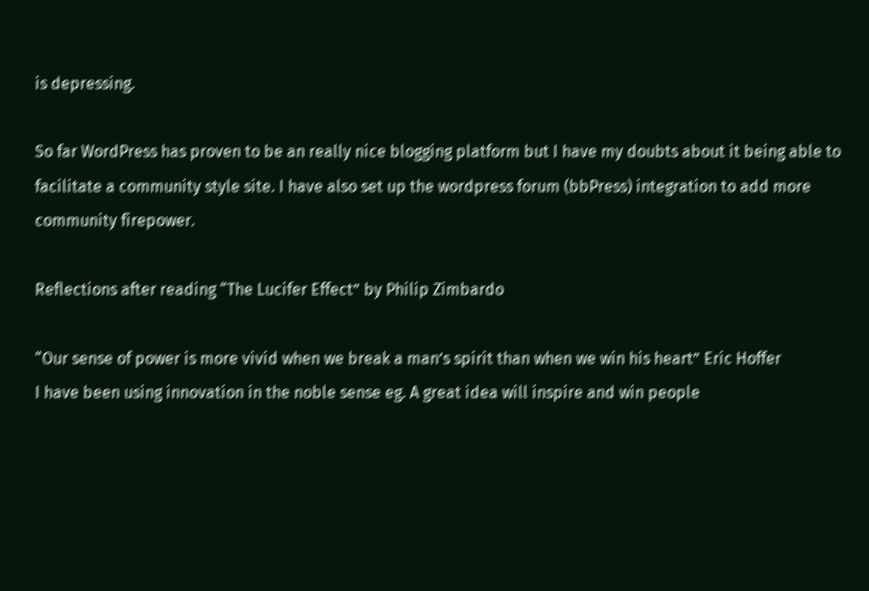is depressing.

So far WordPress has proven to be an really nice blogging platform but I have my doubts about it being able to facilitate a community style site. I have also set up the wordpress forum (bbPress) integration to add more community firepower.

Reflections after reading “The Lucifer Effect” by Philip Zimbardo

“Our sense of power is more vivid when we break a man’s spirit than when we win his heart” Eric Hoffer
I have been using innovation in the noble sense eg. A great idea will inspire and win people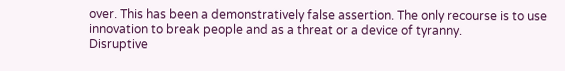over. This has been a demonstratively false assertion. The only recourse is to use innovation to break people and as a threat or a device of tyranny.
Disruptive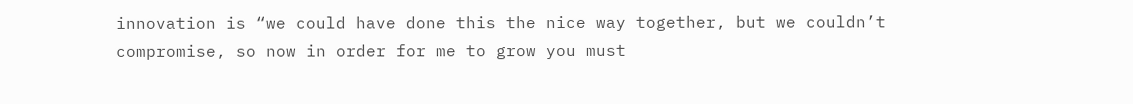innovation is “we could have done this the nice way together, but we couldn’t compromise, so now in order for me to grow you must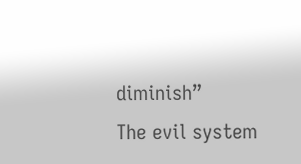diminish”
The evil system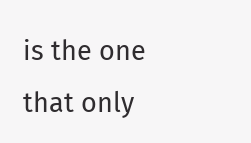is the one that only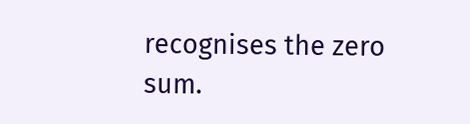recognises the zero sum.